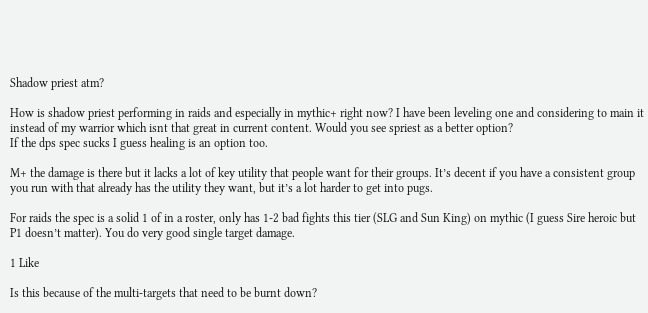Shadow priest atm?

How is shadow priest performing in raids and especially in mythic+ right now? I have been leveling one and considering to main it instead of my warrior which isnt that great in current content. Would you see spriest as a better option?
If the dps spec sucks I guess healing is an option too.

M+ the damage is there but it lacks a lot of key utility that people want for their groups. It’s decent if you have a consistent group you run with that already has the utility they want, but it’s a lot harder to get into pugs.

For raids the spec is a solid 1 of in a roster, only has 1-2 bad fights this tier (SLG and Sun King) on mythic (I guess Sire heroic but P1 doesn’t matter). You do very good single target damage.

1 Like

Is this because of the multi-targets that need to be burnt down?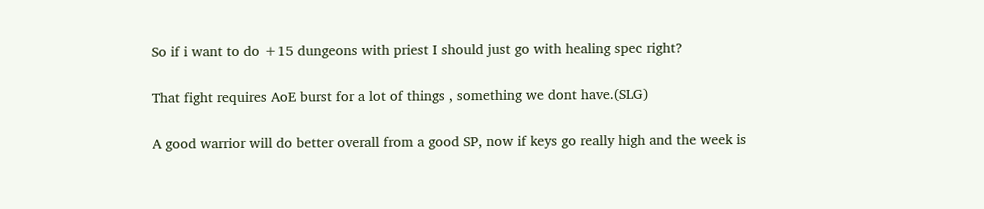So if i want to do +15 dungeons with priest I should just go with healing spec right?

That fight requires AoE burst for a lot of things , something we dont have.(SLG)

A good warrior will do better overall from a good SP, now if keys go really high and the week is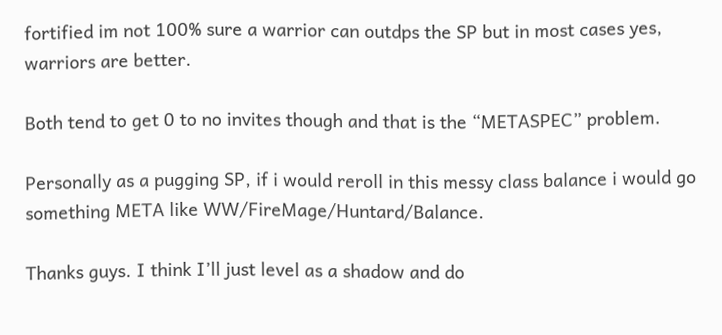fortified im not 100% sure a warrior can outdps the SP but in most cases yes, warriors are better.

Both tend to get 0 to no invites though and that is the “METASPEC” problem.

Personally as a pugging SP, if i would reroll in this messy class balance i would go something META like WW/FireMage/Huntard/Balance.

Thanks guys. I think I’ll just level as a shadow and do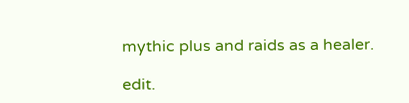mythic plus and raids as a healer.

edit.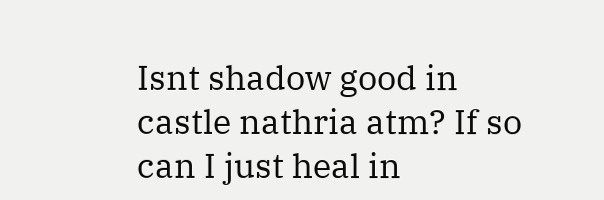Isnt shadow good in castle nathria atm? If so can I just heal in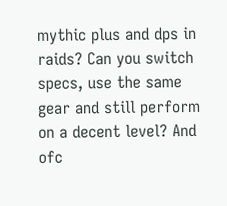mythic plus and dps in raids? Can you switch specs, use the same gear and still perform on a decent level? And ofc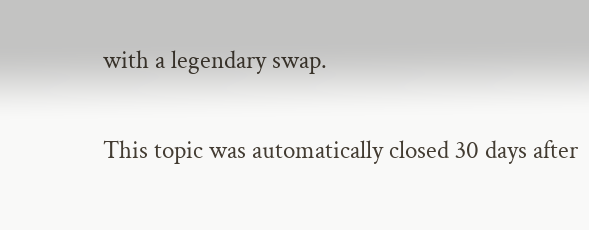with a legendary swap.

This topic was automatically closed 30 days after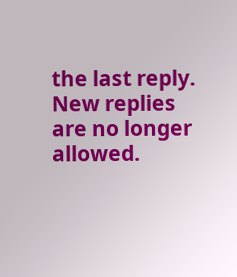the last reply. New replies are no longer allowed.